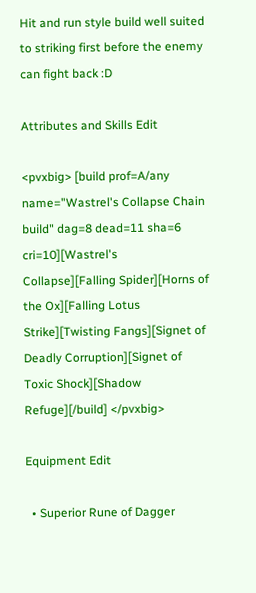Hit and run style build well suited to striking first before the enemy can fight back :D

Attributes and Skills Edit

<pvxbig> [build prof=A/any name="Wastrel's Collapse Chain build" dag=8 dead=11 sha=6 cri=10][Wastrel's Collapse][Falling Spider][Horns of the Ox][Falling Lotus Strike][Twisting Fangs][Signet of Deadly Corruption][Signet of Toxic Shock][Shadow Refuge][/build] </pvxbig>

Equipment Edit

  • Superior Rune of Dagger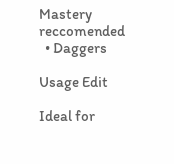Mastery reccomended
  • Daggers

Usage Edit

Ideal for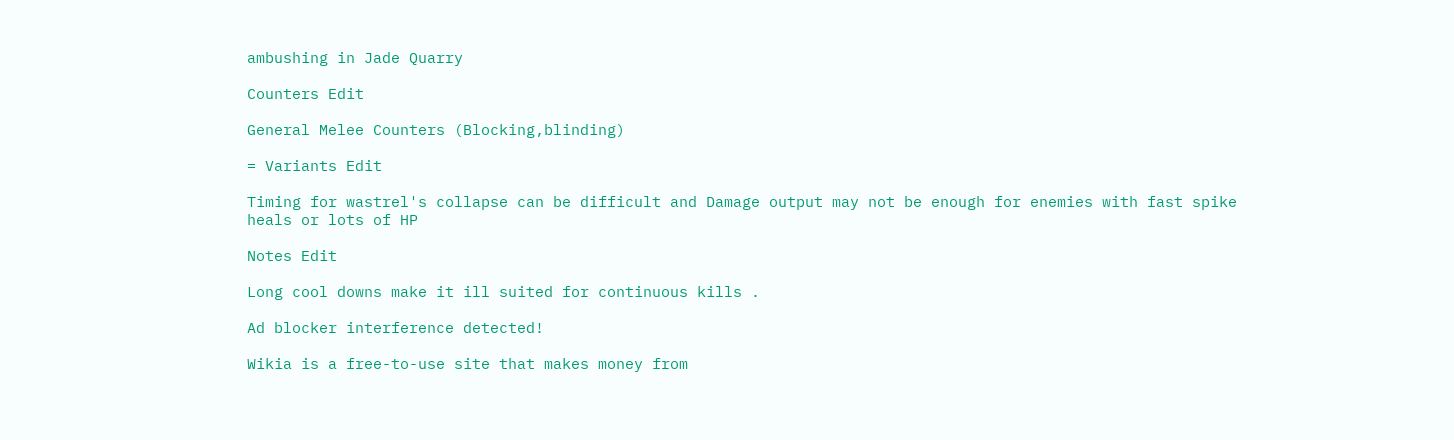ambushing in Jade Quarry

Counters Edit

General Melee Counters (Blocking,blinding)

= Variants Edit

Timing for wastrel's collapse can be difficult and Damage output may not be enough for enemies with fast spike heals or lots of HP

Notes Edit

Long cool downs make it ill suited for continuous kills .

Ad blocker interference detected!

Wikia is a free-to-use site that makes money from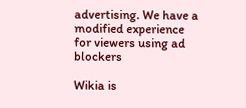advertising. We have a modified experience for viewers using ad blockers

Wikia is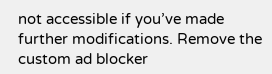not accessible if you’ve made further modifications. Remove the custom ad blocker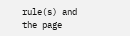rule(s) and the page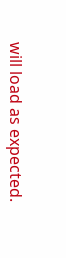will load as expected.